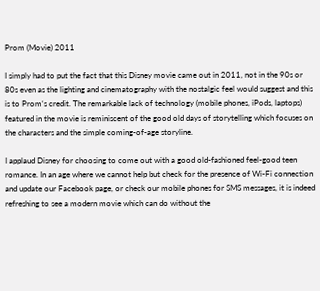Prom (Movie) 2011

I simply had to put the fact that this Disney movie came out in 2011, not in the 90s or 80s even as the lighting and cinematography with the nostalgic feel would suggest and this is to Prom‘s credit. The remarkable lack of technology (mobile phones, iPods, laptops) featured in the movie is reminiscent of the good old days of storytelling which focuses on the characters and the simple coming-of-age storyline.

I applaud Disney for choosing to come out with a good old-fashioned feel-good teen romance. In an age where we cannot help but check for the presence of Wi-Fi connection and update our Facebook page, or check our mobile phones for SMS messages, it is indeed refreshing to see a modern movie which can do without the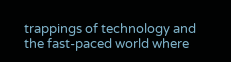trappings of technology and the fast-paced world where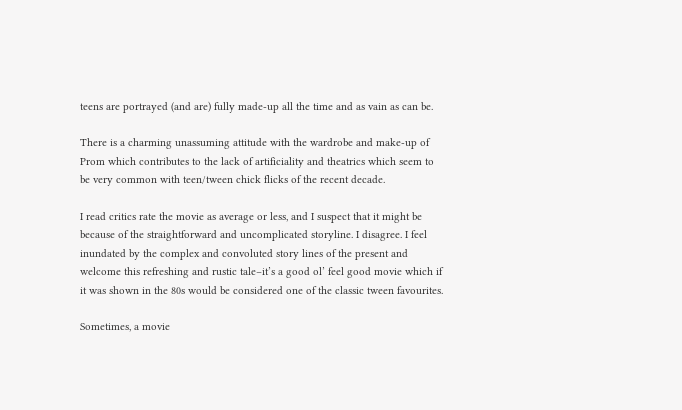teens are portrayed (and are) fully made-up all the time and as vain as can be.

There is a charming unassuming attitude with the wardrobe and make-up of Prom which contributes to the lack of artificiality and theatrics which seem to be very common with teen/tween chick flicks of the recent decade.

I read critics rate the movie as average or less, and I suspect that it might be because of the straightforward and uncomplicated storyline. I disagree. I feel inundated by the complex and convoluted story lines of the present and welcome this refreshing and rustic tale–it’s a good ol’ feel good movie which if it was shown in the 80s would be considered one of the classic tween favourites.

Sometimes, a movie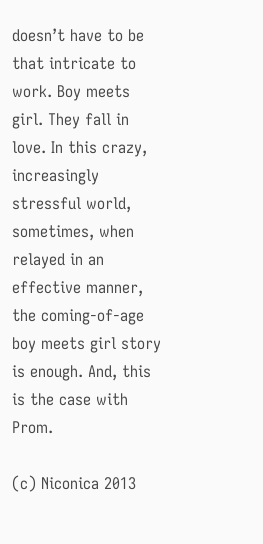doesn’t have to be that intricate to work. Boy meets girl. They fall in love. In this crazy, increasingly stressful world, sometimes, when relayed in an effective manner, the coming-of-age boy meets girl story is enough. And, this is the case with Prom.

(c) Niconica 2013